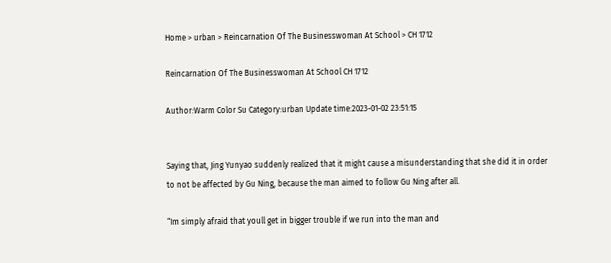Home > urban > Reincarnation Of The Businesswoman At School > CH 1712

Reincarnation Of The Businesswoman At School CH 1712

Author:Warm Color Su Category:urban Update time:2023-01-02 23:51:15


Saying that, Jing Yunyao suddenly realized that it might cause a misunderstanding that she did it in order to not be affected by Gu Ning, because the man aimed to follow Gu Ning after all.

“Im simply afraid that youll get in bigger trouble if we run into the man and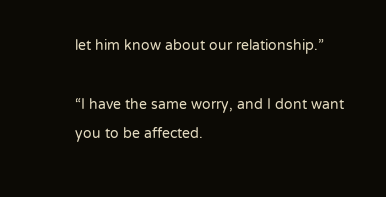let him know about our relationship.”

“I have the same worry, and I dont want you to be affected.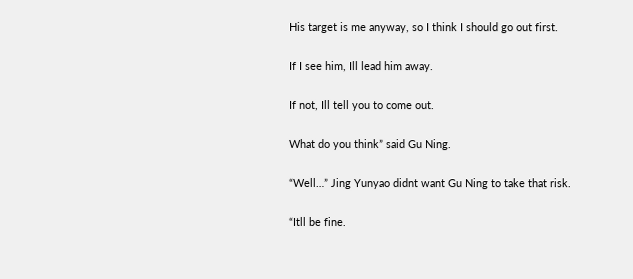His target is me anyway, so I think I should go out first.

If I see him, Ill lead him away.

If not, Ill tell you to come out.

What do you think” said Gu Ning.

“Well…” Jing Yunyao didnt want Gu Ning to take that risk.

“Itll be fine.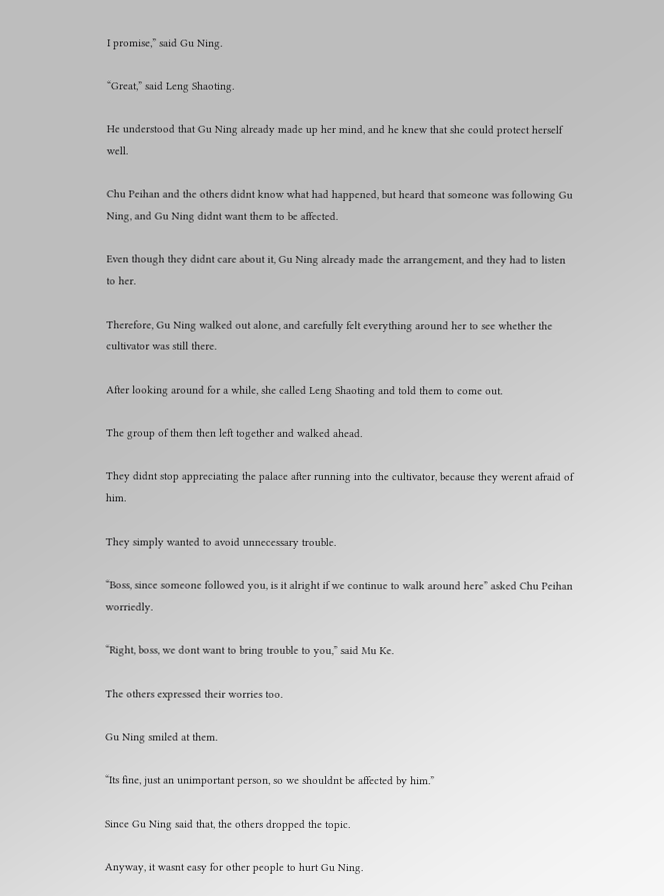I promise,” said Gu Ning.

“Great,” said Leng Shaoting.

He understood that Gu Ning already made up her mind, and he knew that she could protect herself well.

Chu Peihan and the others didnt know what had happened, but heard that someone was following Gu Ning, and Gu Ning didnt want them to be affected.

Even though they didnt care about it, Gu Ning already made the arrangement, and they had to listen to her.

Therefore, Gu Ning walked out alone, and carefully felt everything around her to see whether the cultivator was still there.

After looking around for a while, she called Leng Shaoting and told them to come out.

The group of them then left together and walked ahead.

They didnt stop appreciating the palace after running into the cultivator, because they werent afraid of him.

They simply wanted to avoid unnecessary trouble.

“Boss, since someone followed you, is it alright if we continue to walk around here” asked Chu Peihan worriedly.

“Right, boss, we dont want to bring trouble to you,” said Mu Ke.

The others expressed their worries too.

Gu Ning smiled at them.

“Its fine, just an unimportant person, so we shouldnt be affected by him.”

Since Gu Ning said that, the others dropped the topic.

Anyway, it wasnt easy for other people to hurt Gu Ning.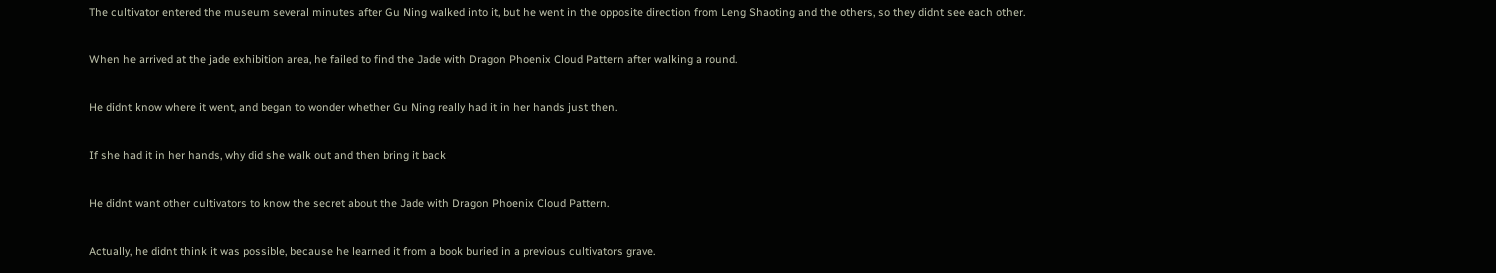The cultivator entered the museum several minutes after Gu Ning walked into it, but he went in the opposite direction from Leng Shaoting and the others, so they didnt see each other.

When he arrived at the jade exhibition area, he failed to find the Jade with Dragon Phoenix Cloud Pattern after walking a round.

He didnt know where it went, and began to wonder whether Gu Ning really had it in her hands just then.

If she had it in her hands, why did she walk out and then bring it back

He didnt want other cultivators to know the secret about the Jade with Dragon Phoenix Cloud Pattern.

Actually, he didnt think it was possible, because he learned it from a book buried in a previous cultivators grave.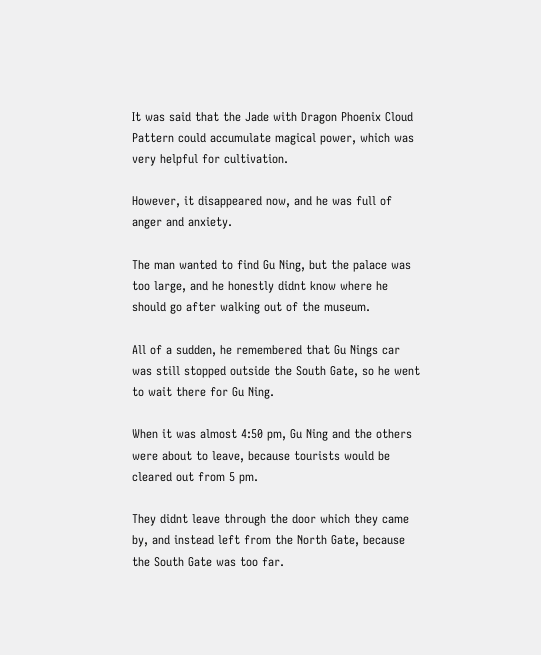It was said that the Jade with Dragon Phoenix Cloud Pattern could accumulate magical power, which was very helpful for cultivation.

However, it disappeared now, and he was full of anger and anxiety.

The man wanted to find Gu Ning, but the palace was too large, and he honestly didnt know where he should go after walking out of the museum.

All of a sudden, he remembered that Gu Nings car was still stopped outside the South Gate, so he went to wait there for Gu Ning.

When it was almost 4:50 pm, Gu Ning and the others were about to leave, because tourists would be cleared out from 5 pm.

They didnt leave through the door which they came by, and instead left from the North Gate, because the South Gate was too far.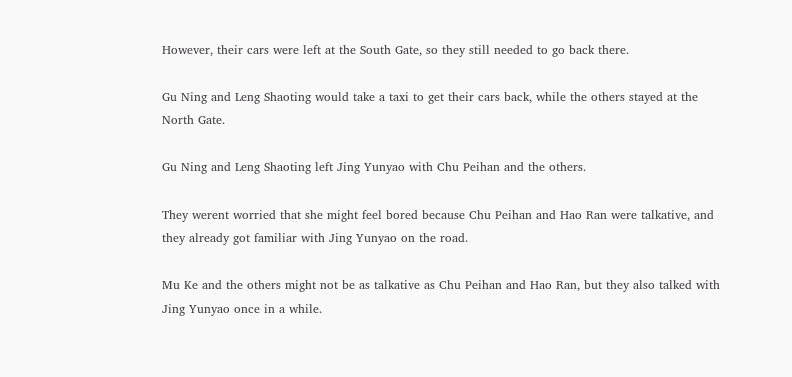However, their cars were left at the South Gate, so they still needed to go back there.

Gu Ning and Leng Shaoting would take a taxi to get their cars back, while the others stayed at the North Gate.

Gu Ning and Leng Shaoting left Jing Yunyao with Chu Peihan and the others.

They werent worried that she might feel bored because Chu Peihan and Hao Ran were talkative, and they already got familiar with Jing Yunyao on the road.

Mu Ke and the others might not be as talkative as Chu Peihan and Hao Ran, but they also talked with Jing Yunyao once in a while.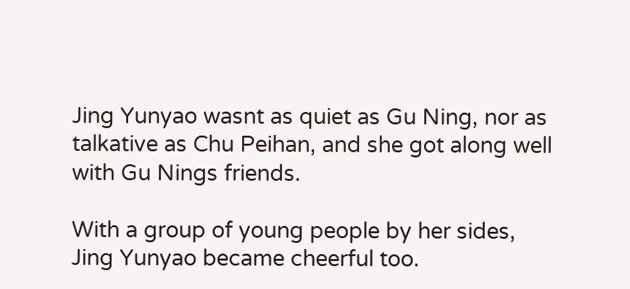Jing Yunyao wasnt as quiet as Gu Ning, nor as talkative as Chu Peihan, and she got along well with Gu Nings friends.

With a group of young people by her sides, Jing Yunyao became cheerful too.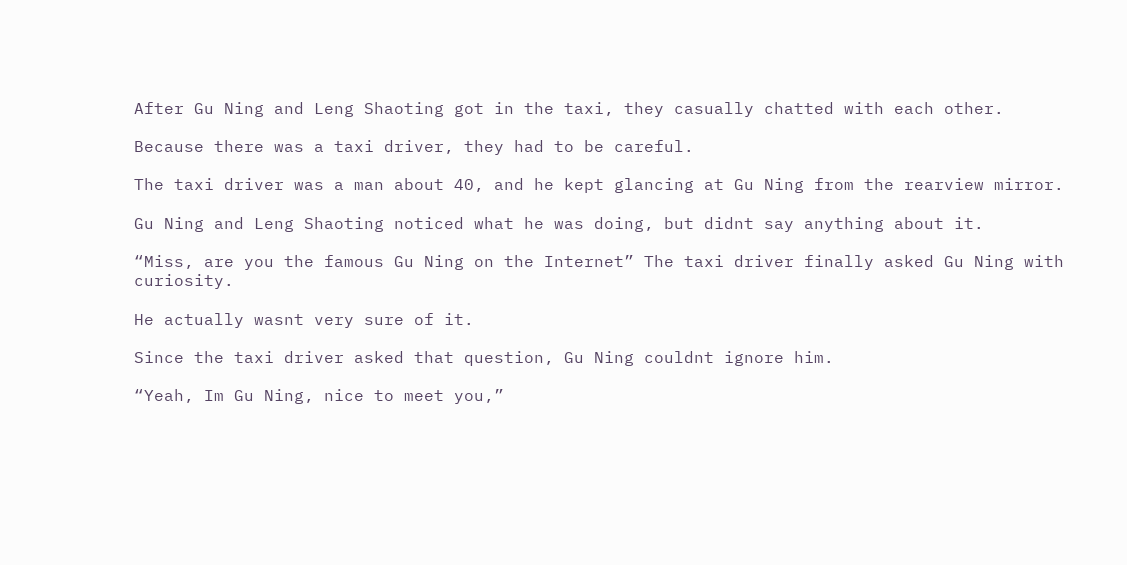After Gu Ning and Leng Shaoting got in the taxi, they casually chatted with each other.

Because there was a taxi driver, they had to be careful.

The taxi driver was a man about 40, and he kept glancing at Gu Ning from the rearview mirror.

Gu Ning and Leng Shaoting noticed what he was doing, but didnt say anything about it.

“Miss, are you the famous Gu Ning on the Internet” The taxi driver finally asked Gu Ning with curiosity.

He actually wasnt very sure of it.

Since the taxi driver asked that question, Gu Ning couldnt ignore him.

“Yeah, Im Gu Ning, nice to meet you,”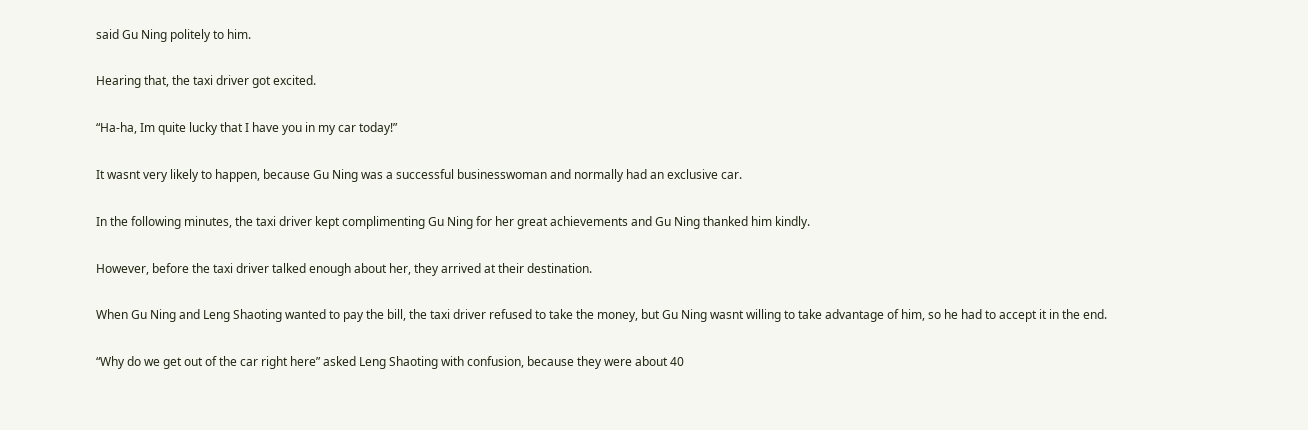said Gu Ning politely to him.

Hearing that, the taxi driver got excited.

“Ha-ha, Im quite lucky that I have you in my car today!”

It wasnt very likely to happen, because Gu Ning was a successful businesswoman and normally had an exclusive car.

In the following minutes, the taxi driver kept complimenting Gu Ning for her great achievements and Gu Ning thanked him kindly.

However, before the taxi driver talked enough about her, they arrived at their destination.

When Gu Ning and Leng Shaoting wanted to pay the bill, the taxi driver refused to take the money, but Gu Ning wasnt willing to take advantage of him, so he had to accept it in the end.

“Why do we get out of the car right here” asked Leng Shaoting with confusion, because they were about 40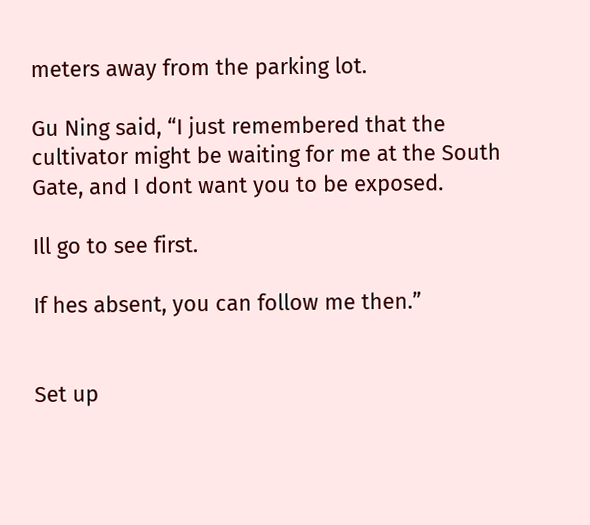meters away from the parking lot.

Gu Ning said, “I just remembered that the cultivator might be waiting for me at the South Gate, and I dont want you to be exposed.

Ill go to see first.

If hes absent, you can follow me then.”


Set up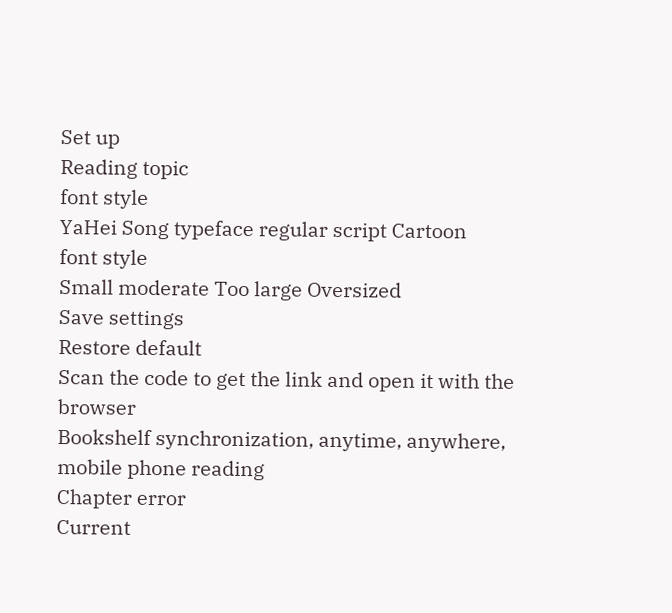Set up
Reading topic
font style
YaHei Song typeface regular script Cartoon
font style
Small moderate Too large Oversized
Save settings
Restore default
Scan the code to get the link and open it with the browser
Bookshelf synchronization, anytime, anywhere, mobile phone reading
Chapter error
Current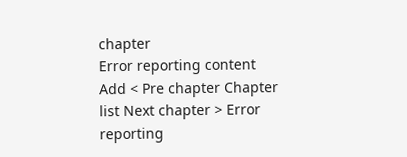chapter
Error reporting content
Add < Pre chapter Chapter list Next chapter > Error reporting